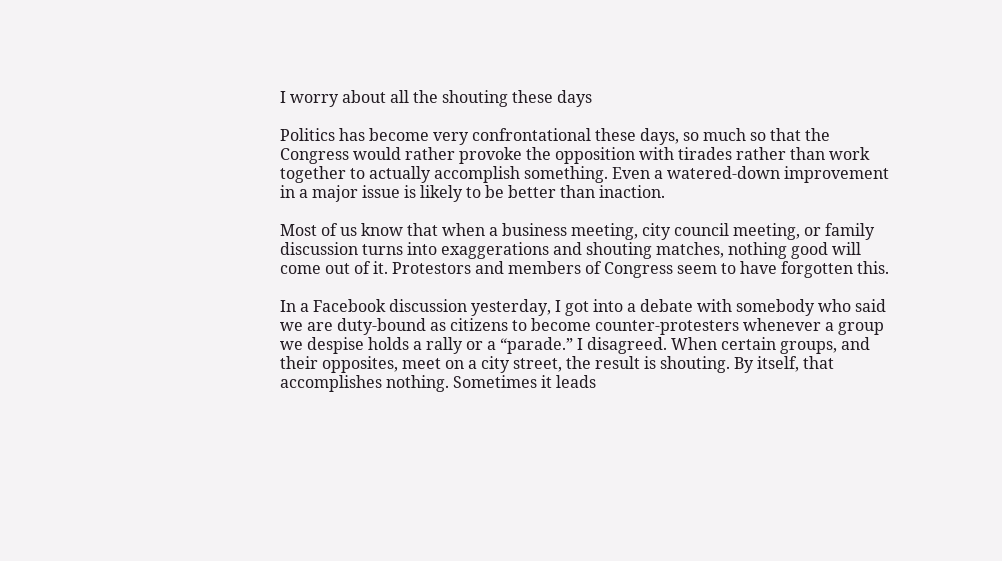I worry about all the shouting these days

Politics has become very confrontational these days, so much so that the Congress would rather provoke the opposition with tirades rather than work together to actually accomplish something. Even a watered-down improvement in a major issue is likely to be better than inaction.

Most of us know that when a business meeting, city council meeting, or family discussion turns into exaggerations and shouting matches, nothing good will come out of it. Protestors and members of Congress seem to have forgotten this.

In a Facebook discussion yesterday, I got into a debate with somebody who said we are duty-bound as citizens to become counter-protesters whenever a group we despise holds a rally or a “parade.” I disagreed. When certain groups, and their opposites, meet on a city street, the result is shouting. By itself, that accomplishes nothing. Sometimes it leads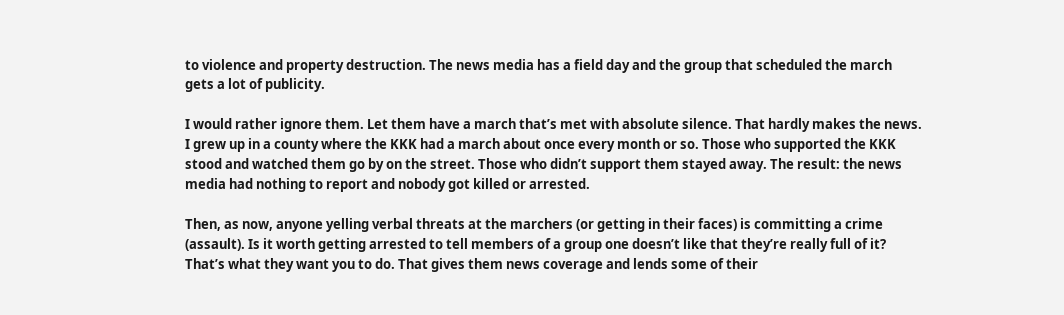to violence and property destruction. The news media has a field day and the group that scheduled the march gets a lot of publicity.

I would rather ignore them. Let them have a march that’s met with absolute silence. That hardly makes the news. I grew up in a county where the KKK had a march about once every month or so. Those who supported the KKK stood and watched them go by on the street. Those who didn’t support them stayed away. The result: the news media had nothing to report and nobody got killed or arrested.

Then, as now, anyone yelling verbal threats at the marchers (or getting in their faces) is committing a crime (assault). Is it worth getting arrested to tell members of a group one doesn’t like that they’re really full of it? That’s what they want you to do. That gives them news coverage and lends some of their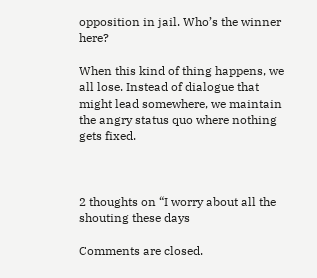opposition in jail. Who’s the winner here?

When this kind of thing happens, we all lose. Instead of dialogue that might lead somewhere, we maintain the angry status quo where nothing gets fixed.



2 thoughts on “I worry about all the shouting these days

Comments are closed.